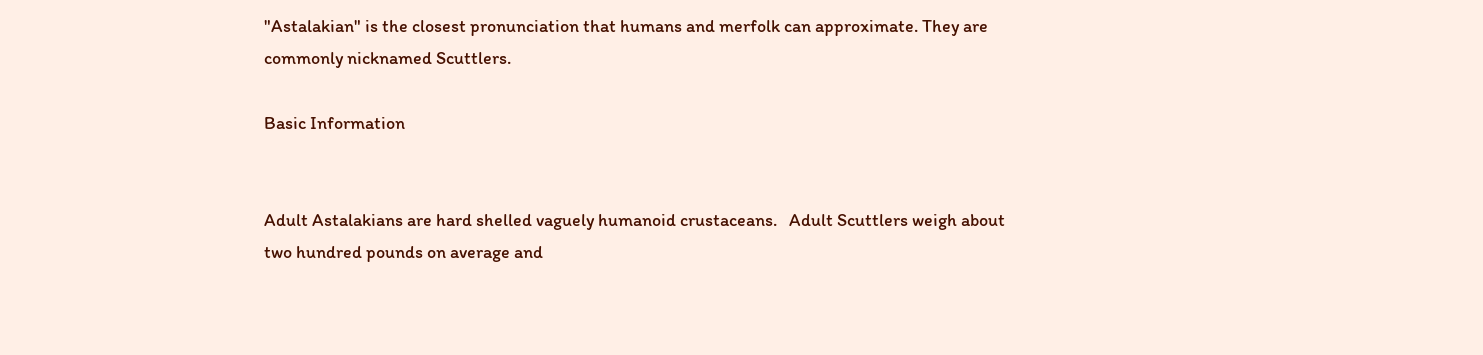"Astalakian" is the closest pronunciation that humans and merfolk can approximate. They are commonly nicknamed Scuttlers.

Basic Information


Adult Astalakians are hard shelled vaguely humanoid crustaceans.   Adult Scuttlers weigh about two hundred pounds on average and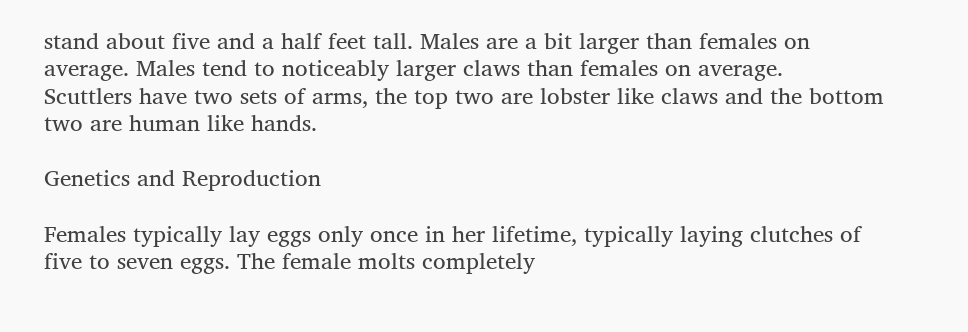stand about five and a half feet tall. Males are a bit larger than females on average. Males tend to noticeably larger claws than females on average.   Scuttlers have two sets of arms, the top two are lobster like claws and the bottom two are human like hands.

Genetics and Reproduction

Females typically lay eggs only once in her lifetime, typically laying clutches of five to seven eggs. The female molts completely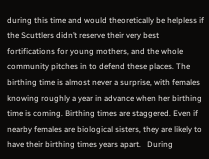during this time and would theoretically be helpless if the Scuttlers didn’t reserve their very best fortifications for young mothers, and the whole community pitches in to defend these places. The birthing time is almost never a surprise, with females knowing roughly a year in advance when her birthing time is coming. Birthing times are staggered. Even if nearby females are biological sisters, they are likely to have their birthing times years apart.   During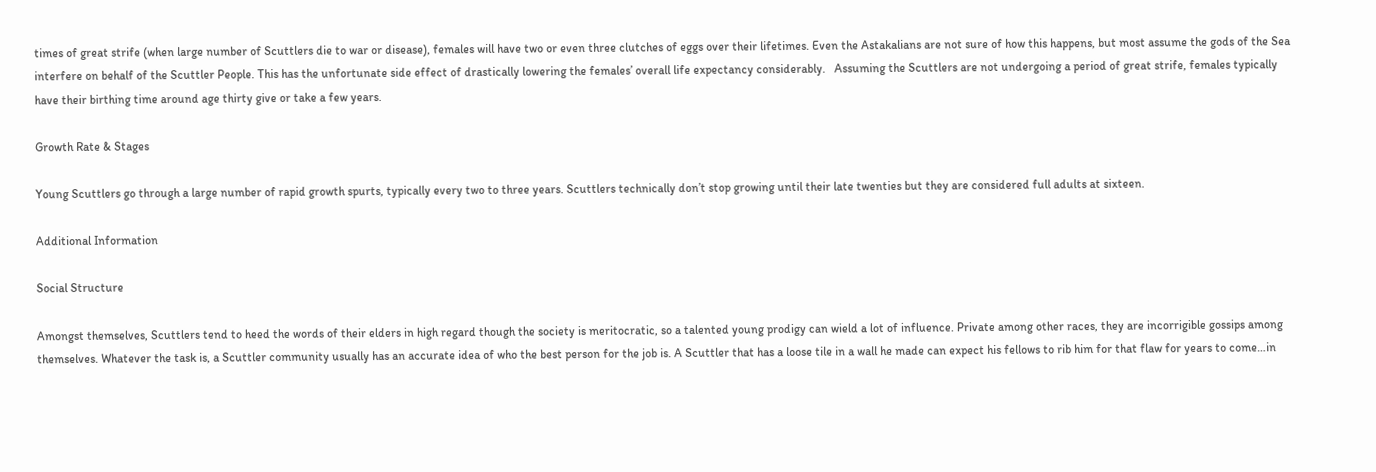times of great strife (when large number of Scuttlers die to war or disease), females will have two or even three clutches of eggs over their lifetimes. Even the Astakalians are not sure of how this happens, but most assume the gods of the Sea interfere on behalf of the Scuttler People. This has the unfortunate side effect of drastically lowering the females’ overall life expectancy considerably.   Assuming the Scuttlers are not undergoing a period of great strife, females typically have their birthing time around age thirty give or take a few years.

Growth Rate & Stages

Young Scuttlers go through a large number of rapid growth spurts, typically every two to three years. Scuttlers technically don’t stop growing until their late twenties but they are considered full adults at sixteen.

Additional Information

Social Structure

Amongst themselves, Scuttlers tend to heed the words of their elders in high regard though the society is meritocratic, so a talented young prodigy can wield a lot of influence. Private among other races, they are incorrigible gossips among themselves. Whatever the task is, a Scuttler community usually has an accurate idea of who the best person for the job is. A Scuttler that has a loose tile in a wall he made can expect his fellows to rib him for that flaw for years to come…in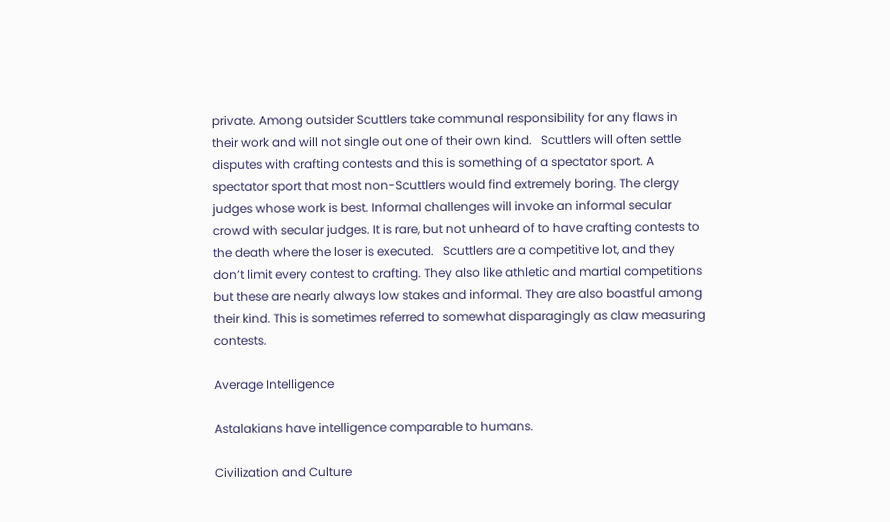private. Among outsider Scuttlers take communal responsibility for any flaws in their work and will not single out one of their own kind.   Scuttlers will often settle disputes with crafting contests and this is something of a spectator sport. A spectator sport that most non-Scuttlers would find extremely boring. The clergy judges whose work is best. Informal challenges will invoke an informal secular crowd with secular judges. It is rare, but not unheard of to have crafting contests to the death where the loser is executed.   Scuttlers are a competitive lot, and they don’t limit every contest to crafting. They also like athletic and martial competitions but these are nearly always low stakes and informal. They are also boastful among their kind. This is sometimes referred to somewhat disparagingly as claw measuring contests.

Average Intelligence

Astalakians have intelligence comparable to humans.

Civilization and Culture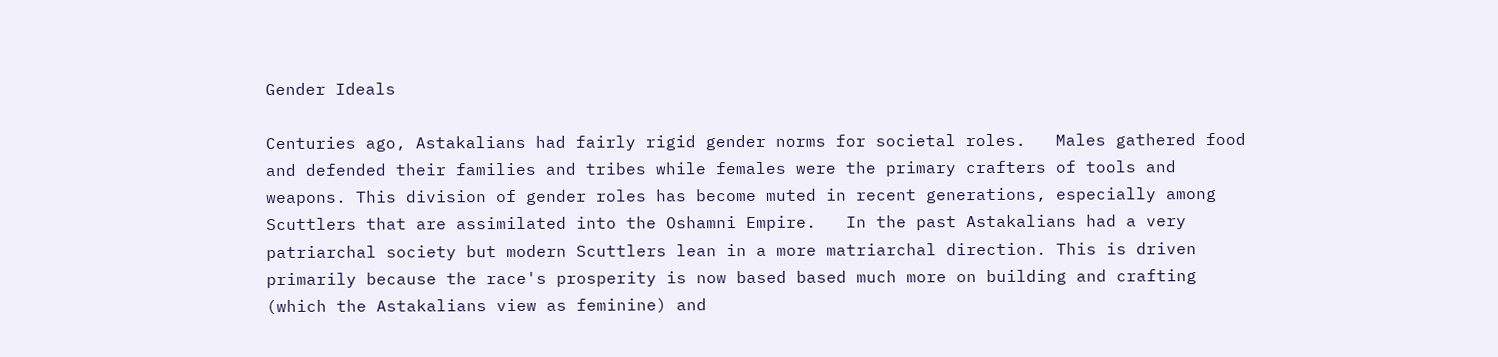Gender Ideals

Centuries ago, Astakalians had fairly rigid gender norms for societal roles.   Males gathered food and defended their families and tribes while females were the primary crafters of tools and weapons. This division of gender roles has become muted in recent generations, especially among Scuttlers that are assimilated into the Oshamni Empire.   In the past Astakalians had a very patriarchal society but modern Scuttlers lean in a more matriarchal direction. This is driven primarily because the race's prosperity is now based based much more on building and crafting (which the Astakalians view as feminine) and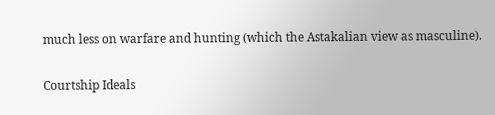much less on warfare and hunting (which the Astakalian view as masculine).

Courtship Ideals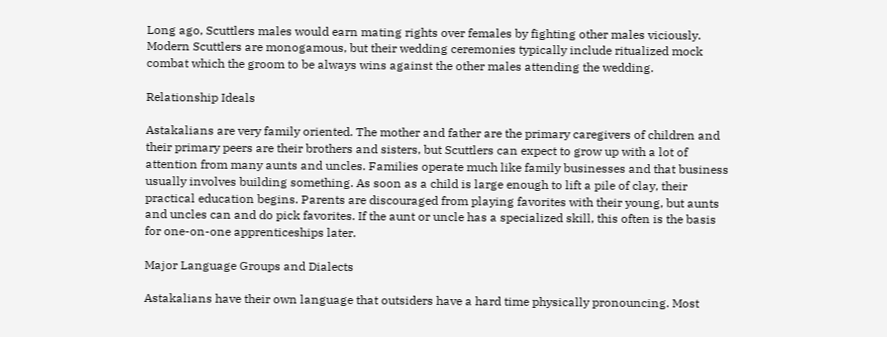Long ago, Scuttlers males would earn mating rights over females by fighting other males viciously. Modern Scuttlers are monogamous, but their wedding ceremonies typically include ritualized mock combat which the groom to be always wins against the other males attending the wedding.

Relationship Ideals

Astakalians are very family oriented. The mother and father are the primary caregivers of children and their primary peers are their brothers and sisters, but Scuttlers can expect to grow up with a lot of attention from many aunts and uncles. Families operate much like family businesses and that business usually involves building something. As soon as a child is large enough to lift a pile of clay, their practical education begins. Parents are discouraged from playing favorites with their young, but aunts and uncles can and do pick favorites. If the aunt or uncle has a specialized skill, this often is the basis for one-on-one apprenticeships later.

Major Language Groups and Dialects

Astakalians have their own language that outsiders have a hard time physically pronouncing. Most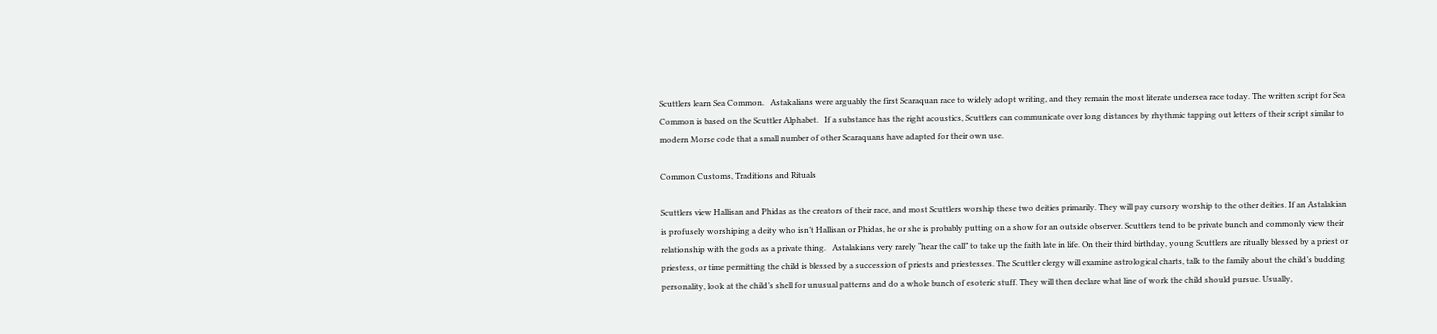Scuttlers learn Sea Common.   Astakalians were arguably the first Scaraquan race to widely adopt writing, and they remain the most literate undersea race today. The written script for Sea Common is based on the Scuttler Alphabet.   If a substance has the right acoustics, Scuttlers can communicate over long distances by rhythmic tapping out letters of their script similar to modern Morse code that a small number of other Scaraquans have adapted for their own use.

Common Customs, Traditions and Rituals

Scuttlers view Hallisan and Phidas as the creators of their race, and most Scuttlers worship these two deities primarily. They will pay cursory worship to the other deities. If an Astalakian is profusely worshiping a deity who isn’t Hallisan or Phidas, he or she is probably putting on a show for an outside observer. Scuttlers tend to be private bunch and commonly view their relationship with the gods as a private thing.   Astalakians very rarely “hear the call” to take up the faith late in life. On their third birthday, young Scuttlers are ritually blessed by a priest or priestess, or time permitting the child is blessed by a succession of priests and priestesses. The Scuttler clergy will examine astrological charts, talk to the family about the child’s budding personality, look at the child’s shell for unusual patterns and do a whole bunch of esoteric stuff. They will then declare what line of work the child should pursue. Usually,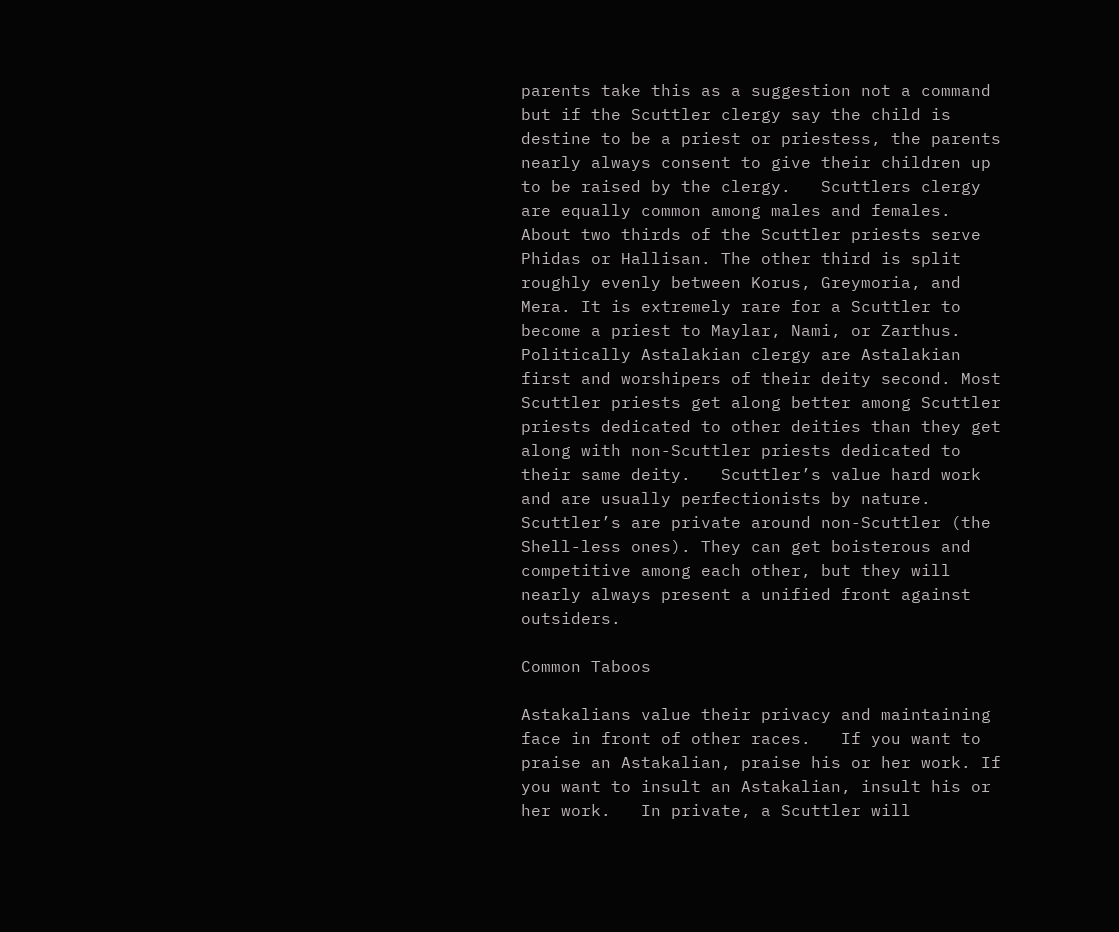parents take this as a suggestion not a command but if the Scuttler clergy say the child is destine to be a priest or priestess, the parents nearly always consent to give their children up to be raised by the clergy.   Scuttlers clergy are equally common among males and females. About two thirds of the Scuttler priests serve Phidas or Hallisan. The other third is split roughly evenly between Korus, Greymoria, and Mera. It is extremely rare for a Scuttler to become a priest to Maylar, Nami, or Zarthus. Politically Astalakian clergy are Astalakian first and worshipers of their deity second. Most Scuttler priests get along better among Scuttler priests dedicated to other deities than they get along with non-Scuttler priests dedicated to their same deity.   Scuttler’s value hard work and are usually perfectionists by nature. Scuttler’s are private around non-Scuttler (the Shell-less ones). They can get boisterous and competitive among each other, but they will nearly always present a unified front against outsiders.

Common Taboos

Astakalians value their privacy and maintaining face in front of other races.   If you want to praise an Astakalian, praise his or her work. If you want to insult an Astakalian, insult his or her work.   In private, a Scuttler will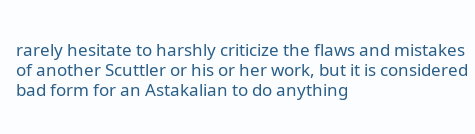rarely hesitate to harshly criticize the flaws and mistakes of another Scuttler or his or her work, but it is considered bad form for an Astakalian to do anything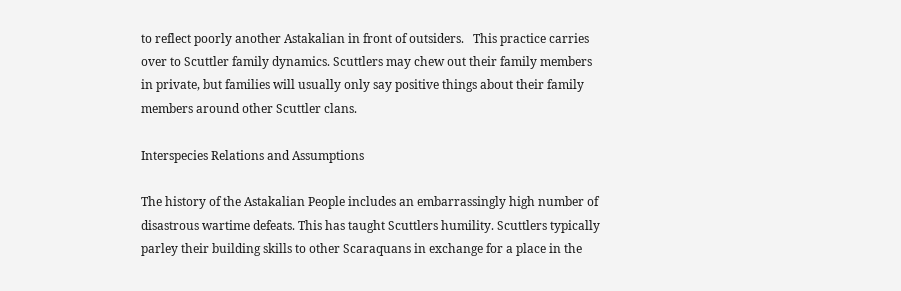to reflect poorly another Astakalian in front of outsiders.   This practice carries over to Scuttler family dynamics. Scuttlers may chew out their family members in private, but families will usually only say positive things about their family members around other Scuttler clans.

Interspecies Relations and Assumptions

The history of the Astakalian People includes an embarrassingly high number of disastrous wartime defeats. This has taught Scuttlers humility. Scuttlers typically parley their building skills to other Scaraquans in exchange for a place in the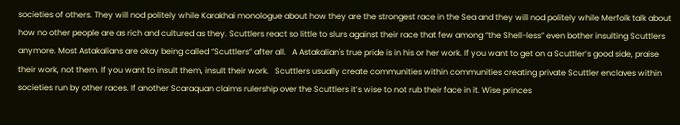societies of others. They will nod politely while Karakhai monologue about how they are the strongest race in the Sea and they will nod politely while Merfolk talk about how no other people are as rich and cultured as they. Scuttlers react so little to slurs against their race that few among “the Shell-less” even bother insulting Scuttlers anymore. Most Astakalians are okay being called “Scuttlers” after all.   A Astakalian's true pride is in his or her work. If you want to get on a Scuttler’s good side, praise their work, not them. If you want to insult them, insult their work.   Scuttlers usually create communities within communities creating private Scuttler enclaves within societies run by other races. If another Scaraquan claims rulership over the Scuttlers it’s wise to not rub their face in it. Wise princes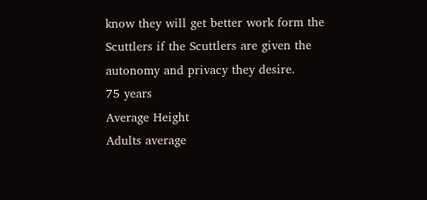know they will get better work form the Scuttlers if the Scuttlers are given the autonomy and privacy they desire.
75 years
Average Height
Adults average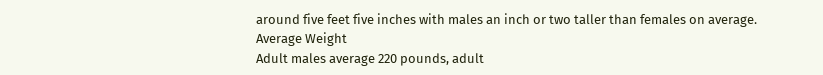around five feet five inches with males an inch or two taller than females on average.
Average Weight
Adult males average 220 pounds, adult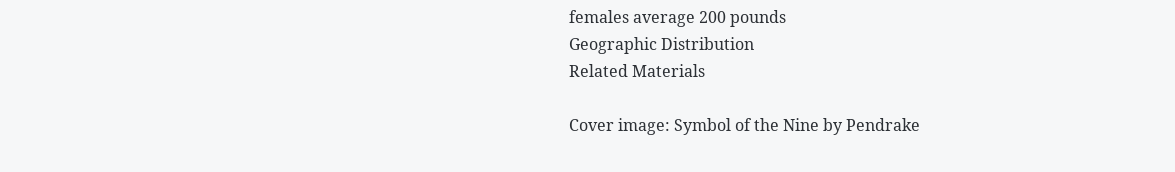females average 200 pounds
Geographic Distribution
Related Materials

Cover image: Symbol of the Nine by Pendrake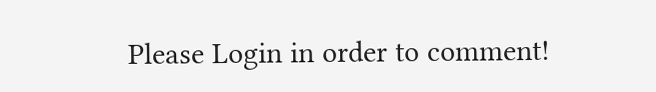Please Login in order to comment!